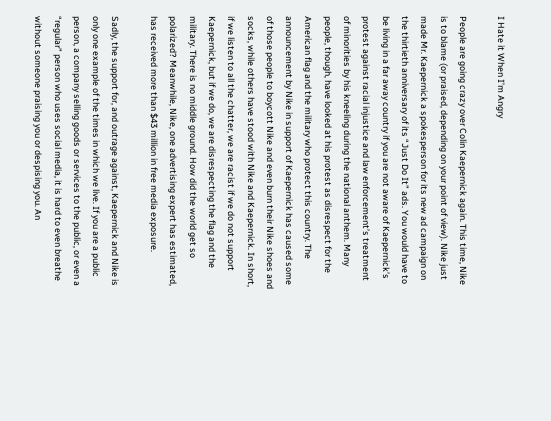I Hate it When I’m Angry

People are going crazy over Colin Kaepernick again. This time, Nike is to blame (or praised, depending on your point of view). Nike just made Mr. Kaepernick a spokesperson for its new ad campaign on the thirtieth anniversary of its “Just Do It” ads. You would have to be living in a far away country if you are not aware of Kaepernick’s protest against racial injustice and law enforcement’s treatment of minorities by his kneeling during the national anthem. Many people, though, have looked at his protest as disrespect for the American flag and the military who protect this country. The announcement by Nike in support of Kaepernick has caused some of those people to boycott Nike and even burn their Nike shoes and socks, while others have stood with Nike and Kaepernick. In short, if we listen to all the chatter, we are racist if we do not support Kaepernick, but if we do, we are disrespecting the flag and the military. There is no middle ground. How did the world get so polarized? Meanwhile, Nike, one advertising expert has estimated, has received more than $43 million in free media exposure.

Sadly, the support for, and outrage against, Kaepernick and Nike is only one example of the times in which we live. If you are a public person, a company selling goods or services to the public, or even a “regular” person who uses social media, it is hard to even breathe without someone praising you or despising you. An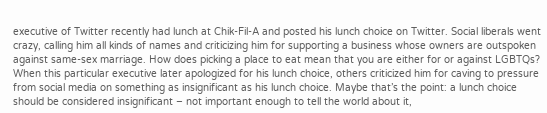executive of Twitter recently had lunch at Chik-Fil-A and posted his lunch choice on Twitter. Social liberals went crazy, calling him all kinds of names and criticizing him for supporting a business whose owners are outspoken against same-sex marriage. How does picking a place to eat mean that you are either for or against LGBTQs? When this particular executive later apologized for his lunch choice, others criticized him for caving to pressure from social media on something as insignificant as his lunch choice. Maybe that’s the point: a lunch choice should be considered insignificant – not important enough to tell the world about it,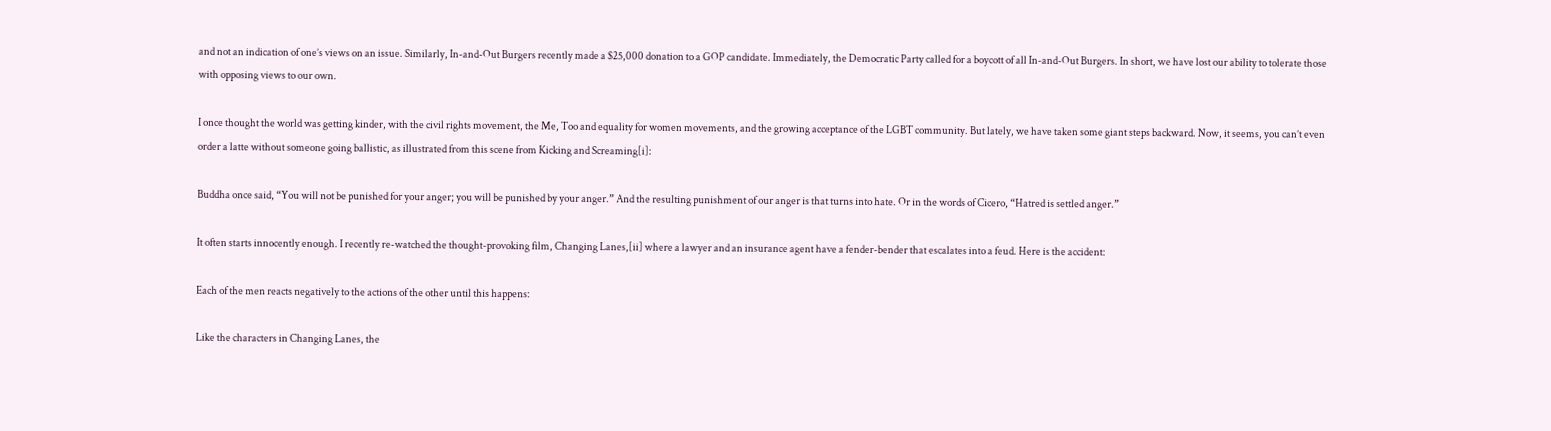and not an indication of one’s views on an issue. Similarly, In-and-Out Burgers recently made a $25,000 donation to a GOP candidate. Immediately, the Democratic Party called for a boycott of all In-and-Out Burgers. In short, we have lost our ability to tolerate those with opposing views to our own.

I once thought the world was getting kinder, with the civil rights movement, the Me, Too and equality for women movements, and the growing acceptance of the LGBT community. But lately, we have taken some giant steps backward. Now, it seems, you can’t even order a latte without someone going ballistic, as illustrated from this scene from Kicking and Screaming[i]:

Buddha once said, “You will not be punished for your anger; you will be punished by your anger.” And the resulting punishment of our anger is that turns into hate. Or in the words of Cicero, “Hatred is settled anger.”

It often starts innocently enough. I recently re-watched the thought-provoking film, Changing Lanes,[ii] where a lawyer and an insurance agent have a fender-bender that escalates into a feud. Here is the accident:

Each of the men reacts negatively to the actions of the other until this happens:

Like the characters in Changing Lanes, the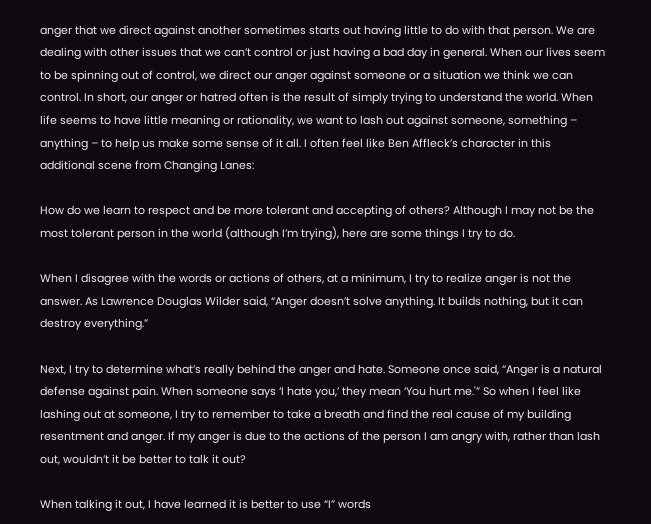anger that we direct against another sometimes starts out having little to do with that person. We are dealing with other issues that we can’t control or just having a bad day in general. When our lives seem to be spinning out of control, we direct our anger against someone or a situation we think we can control. In short, our anger or hatred often is the result of simply trying to understand the world. When life seems to have little meaning or rationality, we want to lash out against someone, something – anything – to help us make some sense of it all. I often feel like Ben Affleck’s character in this additional scene from Changing Lanes:

How do we learn to respect and be more tolerant and accepting of others? Although I may not be the most tolerant person in the world (although I’m trying), here are some things I try to do.

When I disagree with the words or actions of others, at a minimum, I try to realize anger is not the answer. As Lawrence Douglas Wilder said, “Anger doesn’t solve anything. It builds nothing, but it can destroy everything.”

Next, I try to determine what’s really behind the anger and hate. Someone once said, “Anger is a natural defense against pain. When someone says ‘I hate you,’ they mean ‘You hurt me.'” So when I feel like lashing out at someone, I try to remember to take a breath and find the real cause of my building resentment and anger. If my anger is due to the actions of the person I am angry with, rather than lash out, wouldn’t it be better to talk it out?

When talking it out, I have learned it is better to use “I” words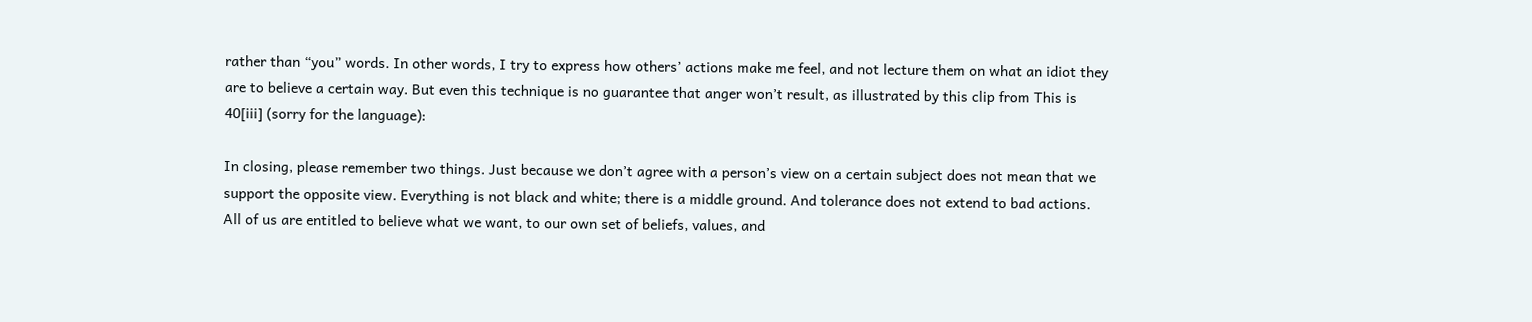rather than “you” words. In other words, I try to express how others’ actions make me feel, and not lecture them on what an idiot they are to believe a certain way. But even this technique is no guarantee that anger won’t result, as illustrated by this clip from This is 40[iii] (sorry for the language):

In closing, please remember two things. Just because we don’t agree with a person’s view on a certain subject does not mean that we support the opposite view. Everything is not black and white; there is a middle ground. And tolerance does not extend to bad actions. All of us are entitled to believe what we want, to our own set of beliefs, values, and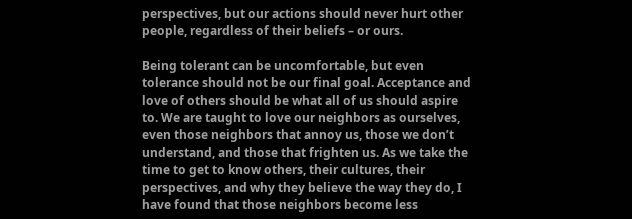perspectives, but our actions should never hurt other people, regardless of their beliefs – or ours.

Being tolerant can be uncomfortable, but even tolerance should not be our final goal. Acceptance and love of others should be what all of us should aspire to. We are taught to love our neighbors as ourselves, even those neighbors that annoy us, those we don’t understand, and those that frighten us. As we take the time to get to know others, their cultures, their perspectives, and why they believe the way they do, I have found that those neighbors become less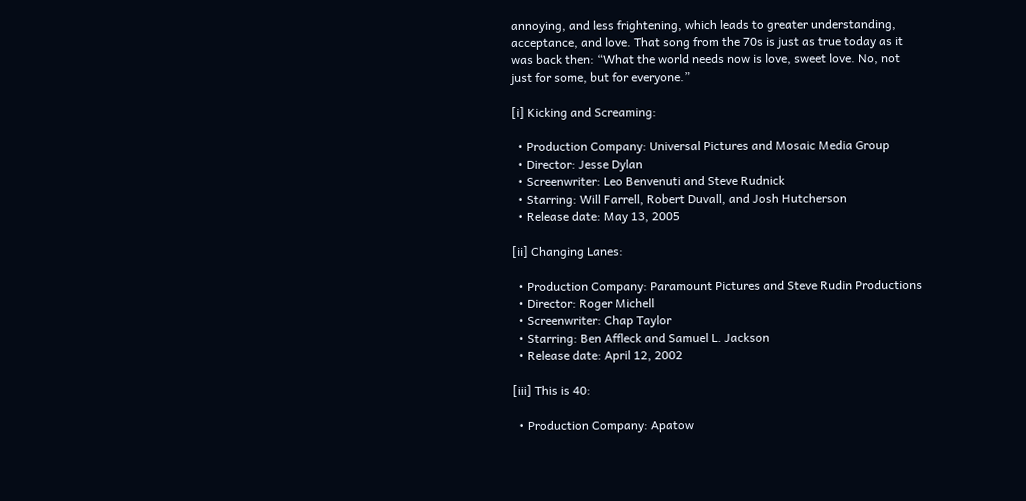annoying, and less frightening, which leads to greater understanding, acceptance, and love. That song from the 70s is just as true today as it was back then: “What the world needs now is love, sweet love. No, not just for some, but for everyone.”

[i] Kicking and Screaming:

  • Production Company: Universal Pictures and Mosaic Media Group
  • Director: Jesse Dylan
  • Screenwriter: Leo Benvenuti and Steve Rudnick
  • Starring: Will Farrell, Robert Duvall, and Josh Hutcherson
  • Release date: May 13, 2005

[ii] Changing Lanes:

  • Production Company: Paramount Pictures and Steve Rudin Productions
  • Director: Roger Michell
  • Screenwriter: Chap Taylor
  • Starring: Ben Affleck and Samuel L. Jackson
  • Release date: April 12, 2002

[iii] This is 40:

  • Production Company: Apatow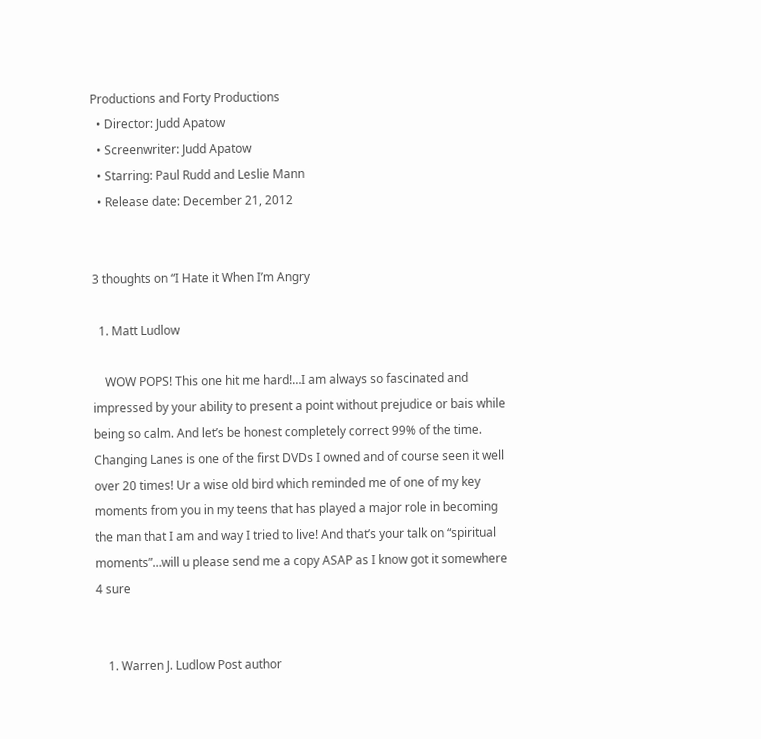Productions and Forty Productions
  • Director: Judd Apatow
  • Screenwriter: Judd Apatow
  • Starring: Paul Rudd and Leslie Mann
  • Release date: December 21, 2012


3 thoughts on “I Hate it When I’m Angry

  1. Matt Ludlow

    WOW POPS! This one hit me hard!…I am always so fascinated and impressed by your ability to present a point without prejudice or bais while being so calm. And let’s be honest completely correct 99% of the time. Changing Lanes is one of the first DVDs I owned and of course seen it well over 20 times! Ur a wise old bird which reminded me of one of my key moments from you in my teens that has played a major role in becoming the man that I am and way I tried to live! And that’s your talk on “spiritual moments”…will u please send me a copy ASAP as I know got it somewhere 4 sure


    1. Warren J. Ludlow Post author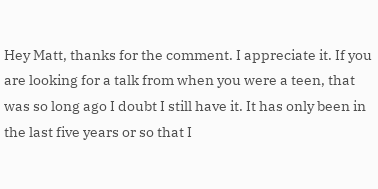Hey Matt, thanks for the comment. I appreciate it. If you are looking for a talk from when you were a teen, that was so long ago I doubt I still have it. It has only been in the last five years or so that I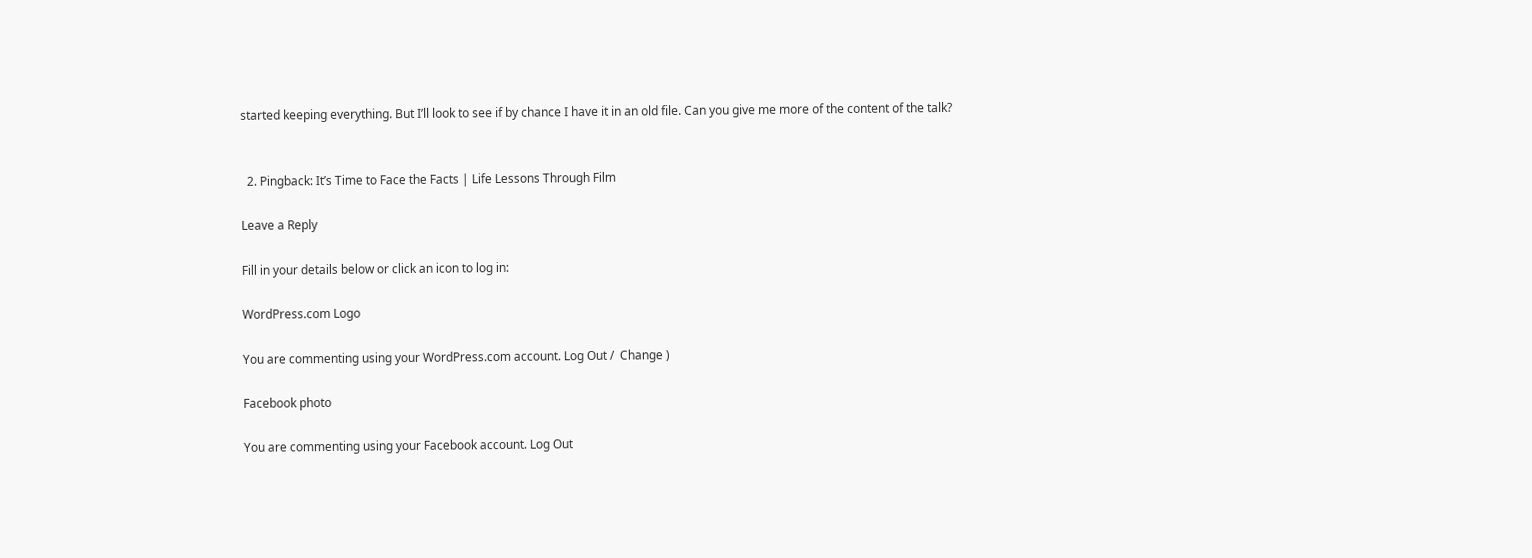started keeping everything. But I’ll look to see if by chance I have it in an old file. Can you give me more of the content of the talk?


  2. Pingback: It’s Time to Face the Facts | Life Lessons Through Film

Leave a Reply

Fill in your details below or click an icon to log in:

WordPress.com Logo

You are commenting using your WordPress.com account. Log Out /  Change )

Facebook photo

You are commenting using your Facebook account. Log Out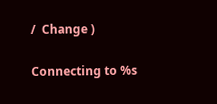/  Change )

Connecting to %s